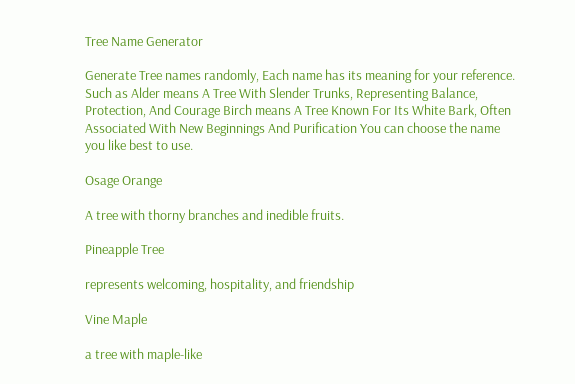Tree Name Generator

Generate Tree names randomly, Each name has its meaning for your reference. Such as Alder means A Tree With Slender Trunks, Representing Balance, Protection, And Courage Birch means A Tree Known For Its White Bark, Often Associated With New Beginnings And Purification You can choose the name you like best to use.

Osage Orange

A tree with thorny branches and inedible fruits.

Pineapple Tree

represents welcoming, hospitality, and friendship

Vine Maple

a tree with maple-like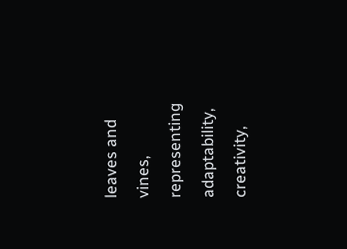leaves and vines, representing adaptability, creativity,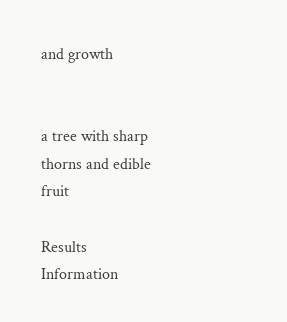and growth


a tree with sharp thorns and edible fruit

Results Information